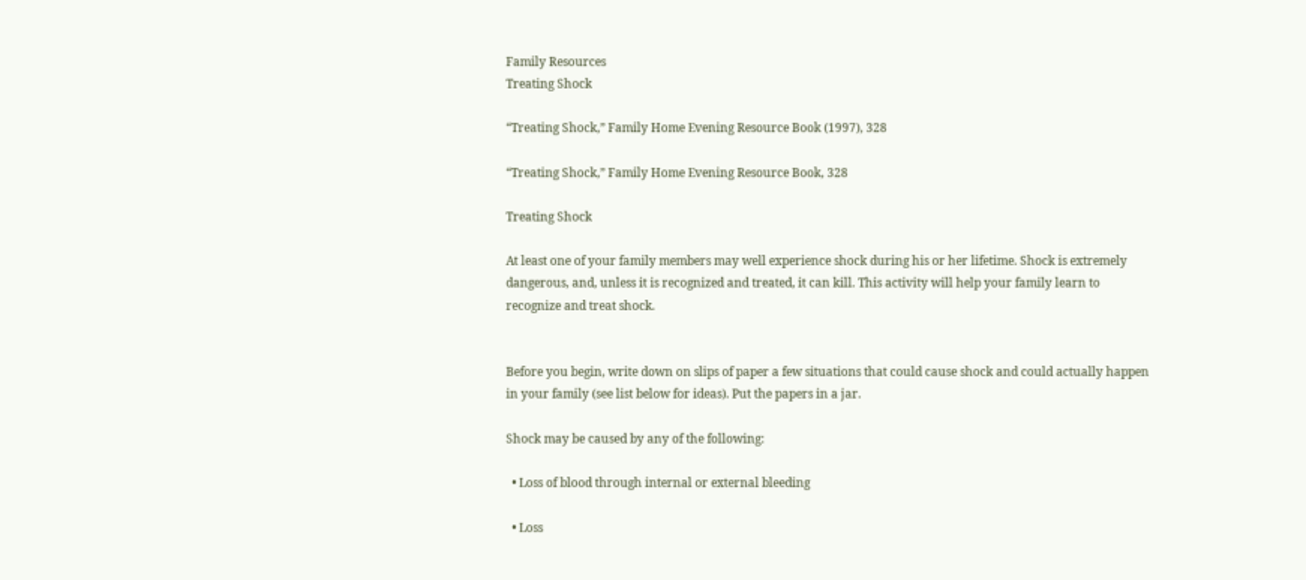Family Resources
Treating Shock

“Treating Shock,” Family Home Evening Resource Book (1997), 328

“Treating Shock,” Family Home Evening Resource Book, 328

Treating Shock

At least one of your family members may well experience shock during his or her lifetime. Shock is extremely dangerous, and, unless it is recognized and treated, it can kill. This activity will help your family learn to recognize and treat shock.


Before you begin, write down on slips of paper a few situations that could cause shock and could actually happen in your family (see list below for ideas). Put the papers in a jar.

Shock may be caused by any of the following:

  • Loss of blood through internal or external bleeding

  • Loss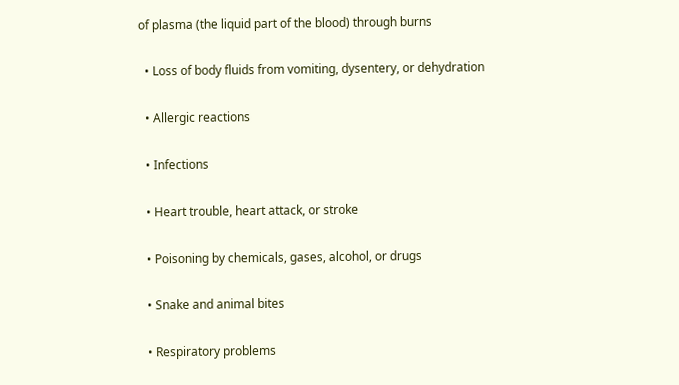of plasma (the liquid part of the blood) through burns

  • Loss of body fluids from vomiting, dysentery, or dehydration

  • Allergic reactions

  • Infections

  • Heart trouble, heart attack, or stroke

  • Poisoning by chemicals, gases, alcohol, or drugs

  • Snake and animal bites

  • Respiratory problems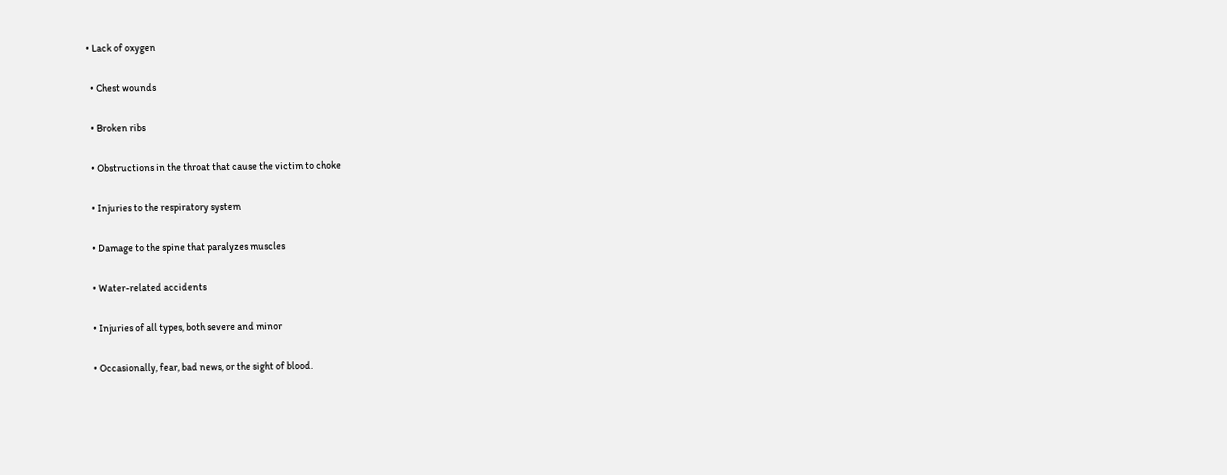• Lack of oxygen

  • Chest wounds

  • Broken ribs

  • Obstructions in the throat that cause the victim to choke

  • Injuries to the respiratory system

  • Damage to the spine that paralyzes muscles

  • Water-related accidents

  • Injuries of all types, both severe and minor

  • Occasionally, fear, bad news, or the sight of blood.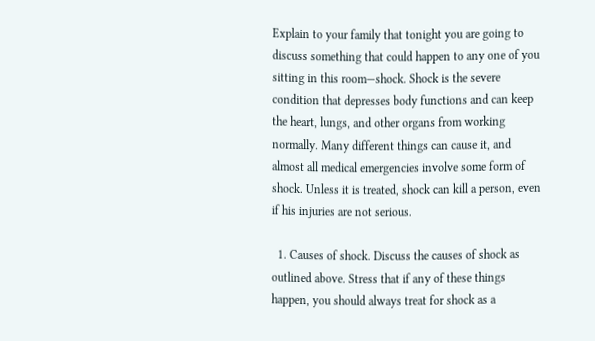Explain to your family that tonight you are going to discuss something that could happen to any one of you sitting in this room—shock. Shock is the severe condition that depresses body functions and can keep the heart, lungs, and other organs from working normally. Many different things can cause it, and almost all medical emergencies involve some form of shock. Unless it is treated, shock can kill a person, even if his injuries are not serious.

  1. Causes of shock. Discuss the causes of shock as outlined above. Stress that if any of these things happen, you should always treat for shock as a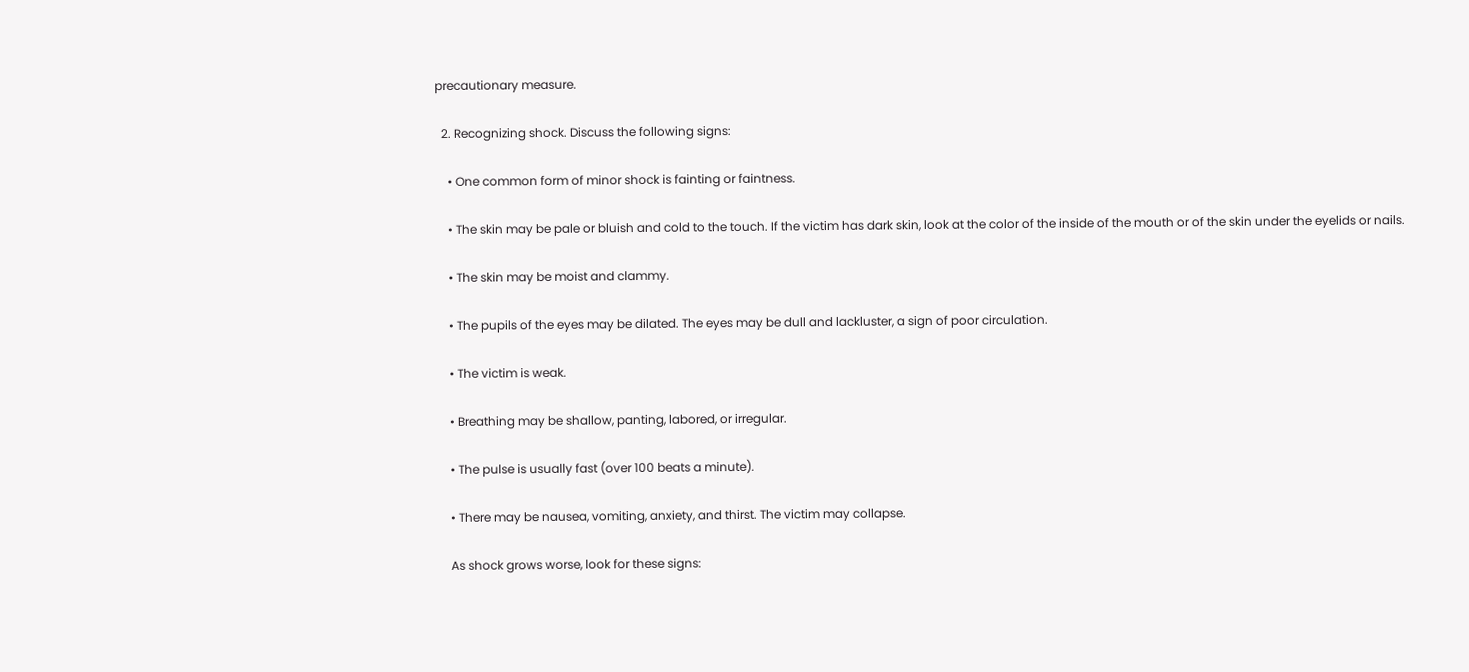precautionary measure.

  2. Recognizing shock. Discuss the following signs:

    • One common form of minor shock is fainting or faintness.

    • The skin may be pale or bluish and cold to the touch. If the victim has dark skin, look at the color of the inside of the mouth or of the skin under the eyelids or nails.

    • The skin may be moist and clammy.

    • The pupils of the eyes may be dilated. The eyes may be dull and lackluster, a sign of poor circulation.

    • The victim is weak.

    • Breathing may be shallow, panting, labored, or irregular.

    • The pulse is usually fast (over 100 beats a minute).

    • There may be nausea, vomiting, anxiety, and thirst. The victim may collapse.

    As shock grows worse, look for these signs: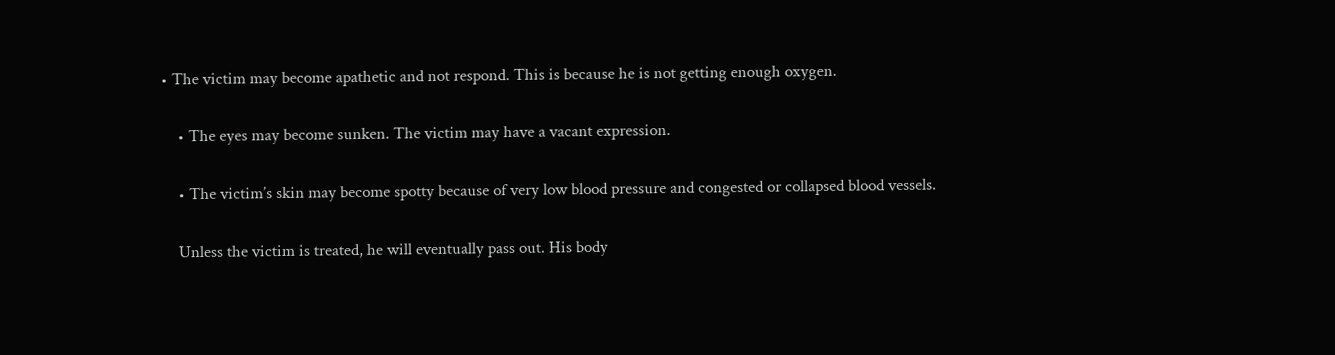• The victim may become apathetic and not respond. This is because he is not getting enough oxygen.

    • The eyes may become sunken. The victim may have a vacant expression.

    • The victim’s skin may become spotty because of very low blood pressure and congested or collapsed blood vessels.

    Unless the victim is treated, he will eventually pass out. His body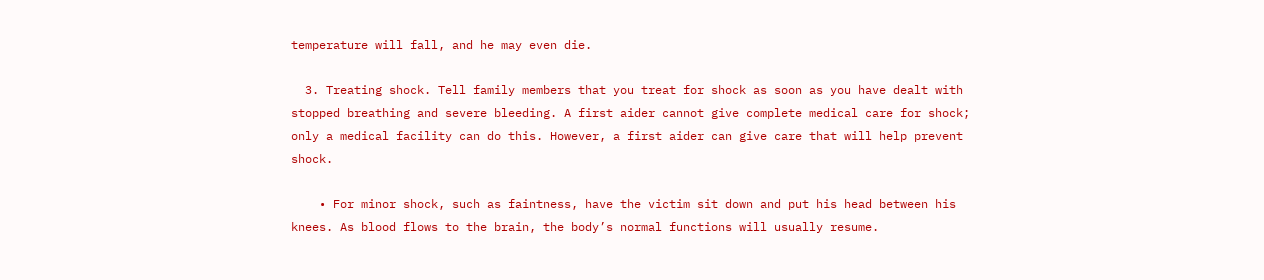temperature will fall, and he may even die.

  3. Treating shock. Tell family members that you treat for shock as soon as you have dealt with stopped breathing and severe bleeding. A first aider cannot give complete medical care for shock; only a medical facility can do this. However, a first aider can give care that will help prevent shock.

    • For minor shock, such as faintness, have the victim sit down and put his head between his knees. As blood flows to the brain, the body’s normal functions will usually resume.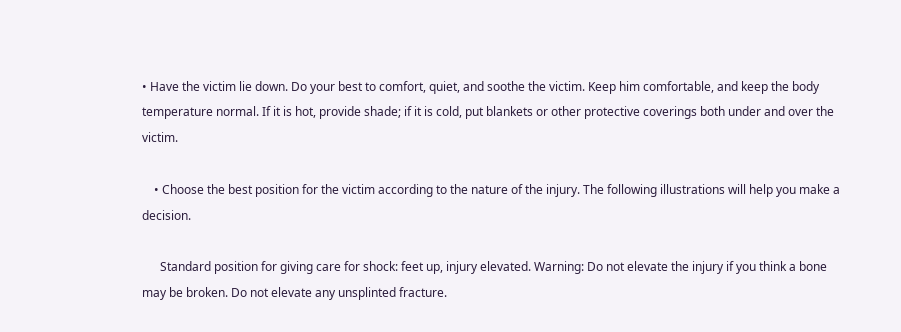• Have the victim lie down. Do your best to comfort, quiet, and soothe the victim. Keep him comfortable, and keep the body temperature normal. If it is hot, provide shade; if it is cold, put blankets or other protective coverings both under and over the victim.

    • Choose the best position for the victim according to the nature of the injury. The following illustrations will help you make a decision.

      Standard position for giving care for shock: feet up, injury elevated. Warning: Do not elevate the injury if you think a bone may be broken. Do not elevate any unsplinted fracture.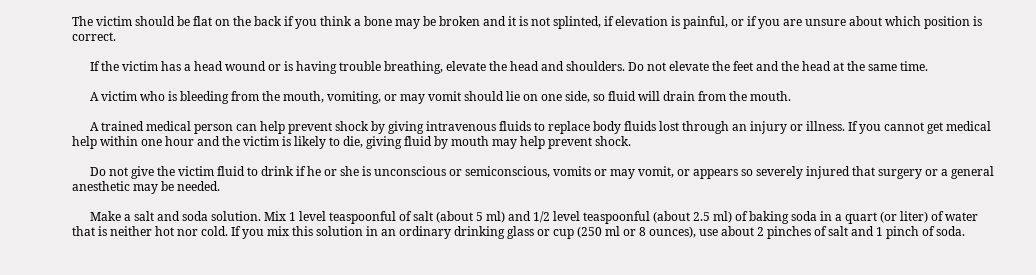The victim should be flat on the back if you think a bone may be broken and it is not splinted, if elevation is painful, or if you are unsure about which position is correct.

      If the victim has a head wound or is having trouble breathing, elevate the head and shoulders. Do not elevate the feet and the head at the same time.

      A victim who is bleeding from the mouth, vomiting, or may vomit should lie on one side, so fluid will drain from the mouth.

      A trained medical person can help prevent shock by giving intravenous fluids to replace body fluids lost through an injury or illness. If you cannot get medical help within one hour and the victim is likely to die, giving fluid by mouth may help prevent shock.

      Do not give the victim fluid to drink if he or she is unconscious or semiconscious, vomits or may vomit, or appears so severely injured that surgery or a general anesthetic may be needed.

      Make a salt and soda solution. Mix 1 level teaspoonful of salt (about 5 ml) and 1/2 level teaspoonful (about 2.5 ml) of baking soda in a quart (or liter) of water that is neither hot nor cold. If you mix this solution in an ordinary drinking glass or cup (250 ml or 8 ounces), use about 2 pinches of salt and 1 pinch of soda.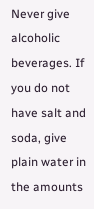Never give alcoholic beverages. If you do not have salt and soda, give plain water in the amounts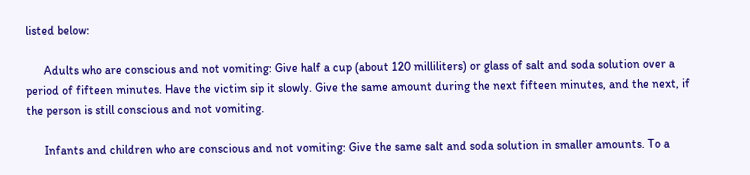listed below:

      Adults who are conscious and not vomiting: Give half a cup (about 120 milliliters) or glass of salt and soda solution over a period of fifteen minutes. Have the victim sip it slowly. Give the same amount during the next fifteen minutes, and the next, if the person is still conscious and not vomiting.

      Infants and children who are conscious and not vomiting: Give the same salt and soda solution in smaller amounts. To a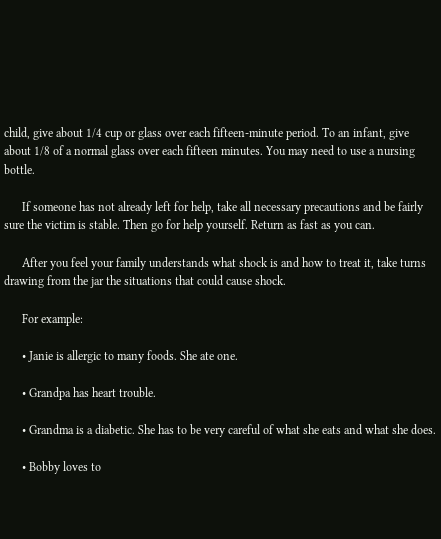child, give about 1/4 cup or glass over each fifteen-minute period. To an infant, give about 1/8 of a normal glass over each fifteen minutes. You may need to use a nursing bottle.

      If someone has not already left for help, take all necessary precautions and be fairly sure the victim is stable. Then go for help yourself. Return as fast as you can.

      After you feel your family understands what shock is and how to treat it, take turns drawing from the jar the situations that could cause shock.

      For example:

      • Janie is allergic to many foods. She ate one.

      • Grandpa has heart trouble.

      • Grandma is a diabetic. She has to be very careful of what she eats and what she does.

      • Bobby loves to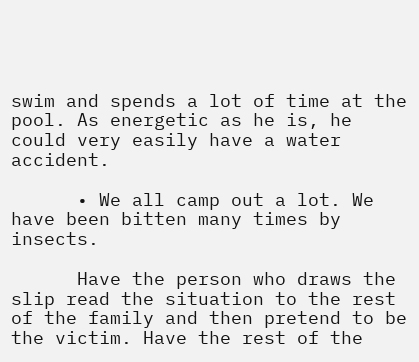swim and spends a lot of time at the pool. As energetic as he is, he could very easily have a water accident.

      • We all camp out a lot. We have been bitten many times by insects.

      Have the person who draws the slip read the situation to the rest of the family and then pretend to be the victim. Have the rest of the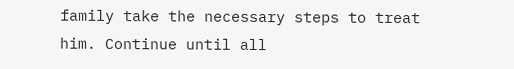family take the necessary steps to treat him. Continue until all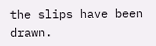the slips have been drawn.